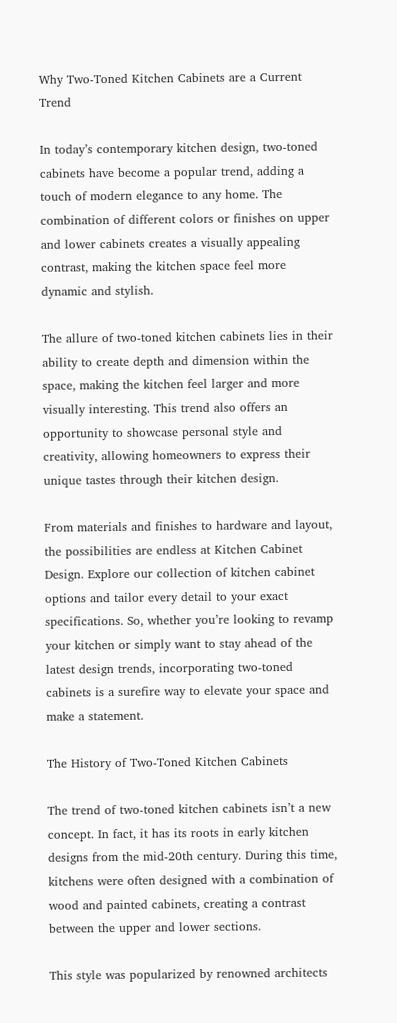Why Two-Toned Kitchen Cabinets are a Current Trend

In today’s contemporary kitchen design, two-toned cabinets have become a popular trend, adding a touch of modern elegance to any home. The combination of different colors or finishes on upper and lower cabinets creates a visually appealing contrast, making the kitchen space feel more dynamic and stylish.

The allure of two-toned kitchen cabinets lies in their ability to create depth and dimension within the space, making the kitchen feel larger and more visually interesting. This trend also offers an opportunity to showcase personal style and creativity, allowing homeowners to express their unique tastes through their kitchen design.

From materials and finishes to hardware and layout, the possibilities are endless at Kitchen Cabinet Design. Explore our collection of kitchen cabinet options and tailor every detail to your exact specifications. So, whether you’re looking to revamp your kitchen or simply want to stay ahead of the latest design trends, incorporating two-toned cabinets is a surefire way to elevate your space and make a statement.

The History of Two-Toned Kitchen Cabinets

The trend of two-toned kitchen cabinets isn’t a new concept. In fact, it has its roots in early kitchen designs from the mid-20th century. During this time, kitchens were often designed with a combination of wood and painted cabinets, creating a contrast between the upper and lower sections.

This style was popularized by renowned architects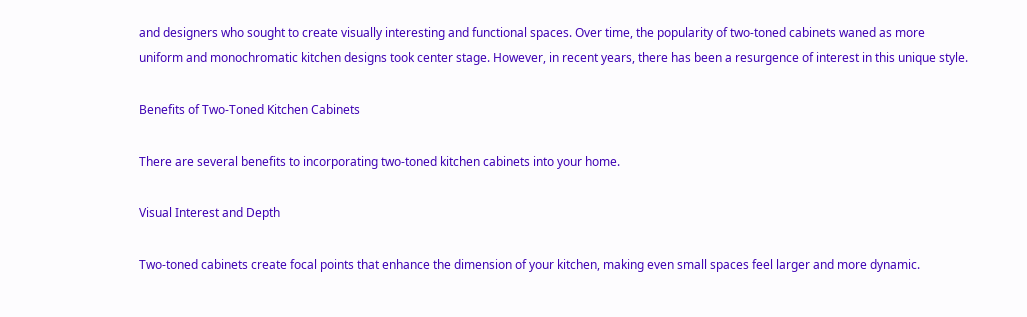and designers who sought to create visually interesting and functional spaces. Over time, the popularity of two-toned cabinets waned as more uniform and monochromatic kitchen designs took center stage. However, in recent years, there has been a resurgence of interest in this unique style.

Benefits of Two-Toned Kitchen Cabinets

There are several benefits to incorporating two-toned kitchen cabinets into your home.

Visual Interest and Depth

Two-toned cabinets create focal points that enhance the dimension of your kitchen, making even small spaces feel larger and more dynamic.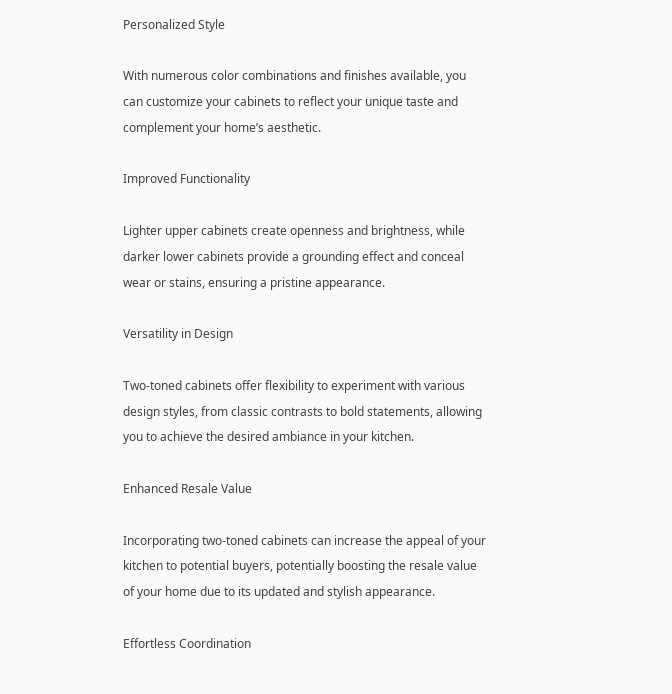Personalized Style

With numerous color combinations and finishes available, you can customize your cabinets to reflect your unique taste and complement your home’s aesthetic.

Improved Functionality

Lighter upper cabinets create openness and brightness, while darker lower cabinets provide a grounding effect and conceal wear or stains, ensuring a pristine appearance.

Versatility in Design

Two-toned cabinets offer flexibility to experiment with various design styles, from classic contrasts to bold statements, allowing you to achieve the desired ambiance in your kitchen.

Enhanced Resale Value

Incorporating two-toned cabinets can increase the appeal of your kitchen to potential buyers, potentially boosting the resale value of your home due to its updated and stylish appearance.

Effortless Coordination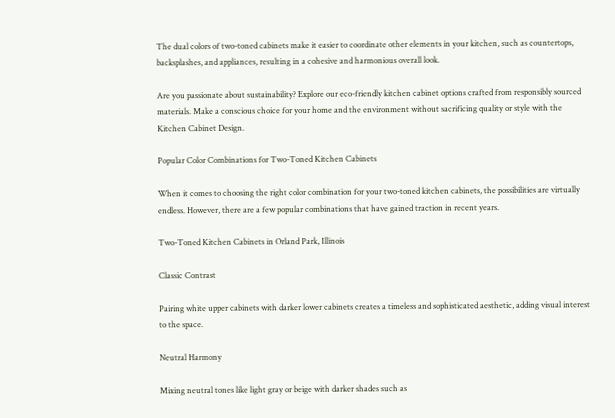The dual colors of two-toned cabinets make it easier to coordinate other elements in your kitchen, such as countertops, backsplashes, and appliances, resulting in a cohesive and harmonious overall look.

Are you passionate about sustainability? Explore our eco-friendly kitchen cabinet options crafted from responsibly sourced materials. Make a conscious choice for your home and the environment without sacrificing quality or style with the Kitchen Cabinet Design.

Popular Color Combinations for Two-Toned Kitchen Cabinets

When it comes to choosing the right color combination for your two-toned kitchen cabinets, the possibilities are virtually endless. However, there are a few popular combinations that have gained traction in recent years.

Two-Toned Kitchen Cabinets in Orland Park, Illinois

Classic Contrast

Pairing white upper cabinets with darker lower cabinets creates a timeless and sophisticated aesthetic, adding visual interest to the space.

Neutral Harmony

Mixing neutral tones like light gray or beige with darker shades such as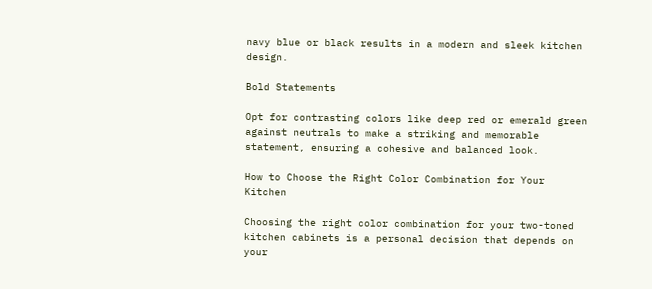navy blue or black results in a modern and sleek kitchen design.

Bold Statements

Opt for contrasting colors like deep red or emerald green against neutrals to make a striking and memorable statement, ensuring a cohesive and balanced look.

How to Choose the Right Color Combination for Your Kitchen

Choosing the right color combination for your two-toned kitchen cabinets is a personal decision that depends on your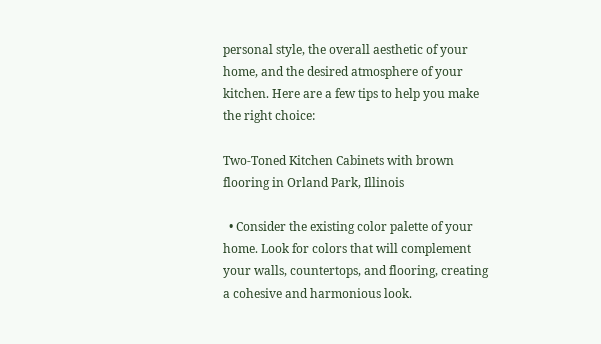personal style, the overall aesthetic of your home, and the desired atmosphere of your kitchen. Here are a few tips to help you make the right choice:

Two-Toned Kitchen Cabinets with brown flooring in Orland Park, Illinois

  • Consider the existing color palette of your home. Look for colors that will complement your walls, countertops, and flooring, creating a cohesive and harmonious look.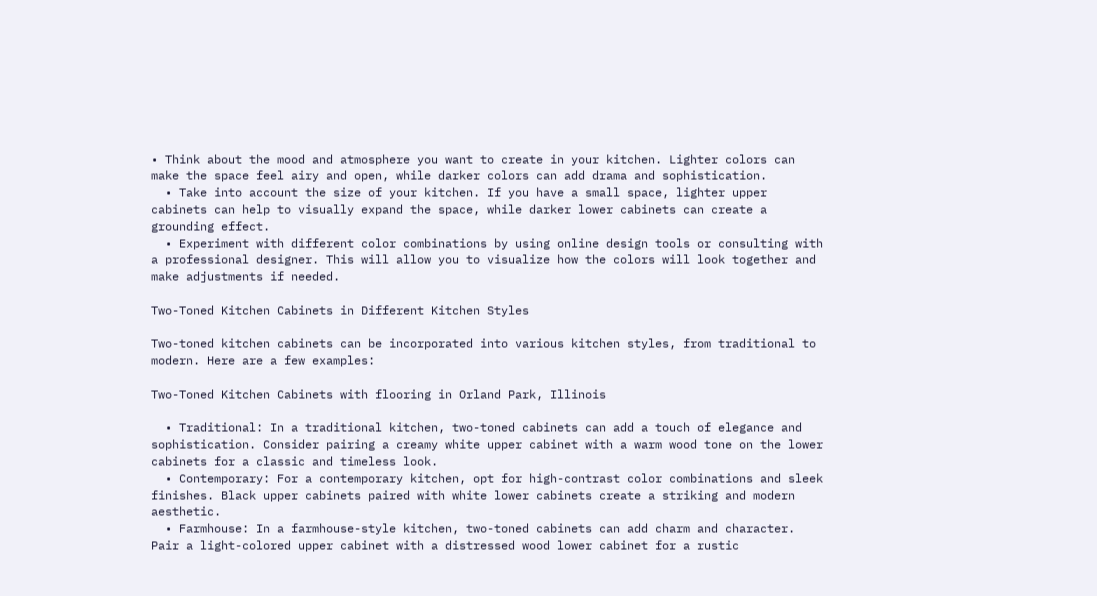• Think about the mood and atmosphere you want to create in your kitchen. Lighter colors can make the space feel airy and open, while darker colors can add drama and sophistication.
  • Take into account the size of your kitchen. If you have a small space, lighter upper cabinets can help to visually expand the space, while darker lower cabinets can create a grounding effect.
  • Experiment with different color combinations by using online design tools or consulting with a professional designer. This will allow you to visualize how the colors will look together and make adjustments if needed.

Two-Toned Kitchen Cabinets in Different Kitchen Styles

Two-toned kitchen cabinets can be incorporated into various kitchen styles, from traditional to modern. Here are a few examples:

Two-Toned Kitchen Cabinets with flooring in Orland Park, Illinois

  • Traditional: In a traditional kitchen, two-toned cabinets can add a touch of elegance and sophistication. Consider pairing a creamy white upper cabinet with a warm wood tone on the lower cabinets for a classic and timeless look.
  • Contemporary: For a contemporary kitchen, opt for high-contrast color combinations and sleek finishes. Black upper cabinets paired with white lower cabinets create a striking and modern aesthetic.
  • Farmhouse: In a farmhouse-style kitchen, two-toned cabinets can add charm and character. Pair a light-colored upper cabinet with a distressed wood lower cabinet for a rustic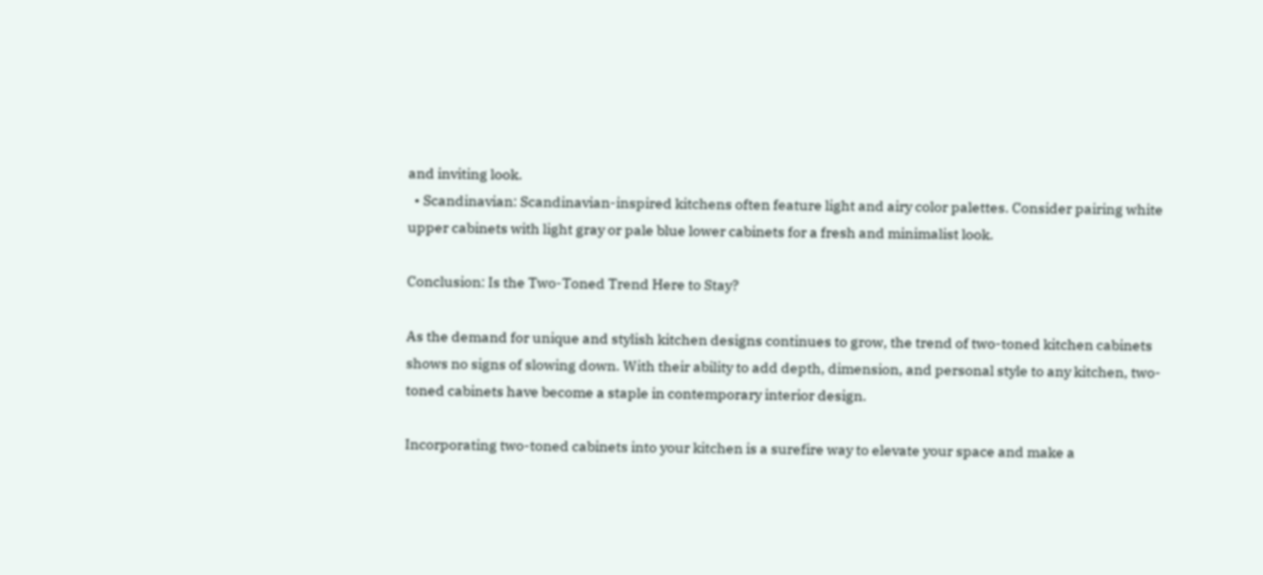and inviting look.
  • Scandinavian: Scandinavian-inspired kitchens often feature light and airy color palettes. Consider pairing white upper cabinets with light gray or pale blue lower cabinets for a fresh and minimalist look.

Conclusion: Is the Two-Toned Trend Here to Stay?

As the demand for unique and stylish kitchen designs continues to grow, the trend of two-toned kitchen cabinets shows no signs of slowing down. With their ability to add depth, dimension, and personal style to any kitchen, two-toned cabinets have become a staple in contemporary interior design.

Incorporating two-toned cabinets into your kitchen is a surefire way to elevate your space and make a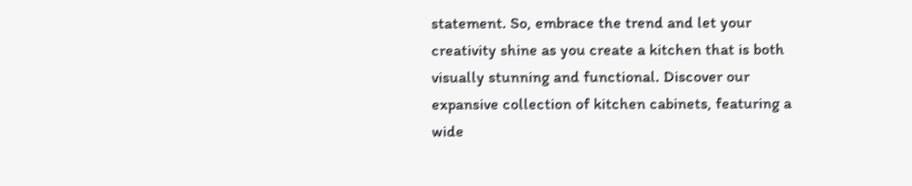statement. So, embrace the trend and let your creativity shine as you create a kitchen that is both visually stunning and functional. Discover our expansive collection of kitchen cabinets, featuring a wide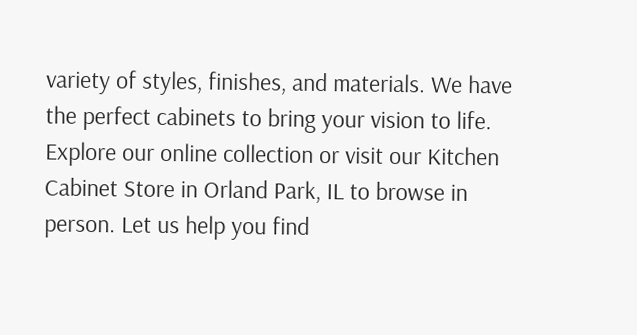variety of styles, finishes, and materials. We have the perfect cabinets to bring your vision to life. Explore our online collection or visit our Kitchen Cabinet Store in Orland Park, IL to browse in person. Let us help you find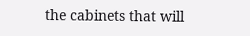the cabinets that will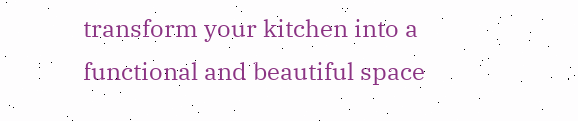transform your kitchen into a functional and beautiful space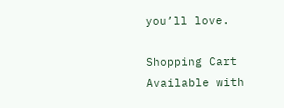you’ll love.

Shopping Cart
Available with